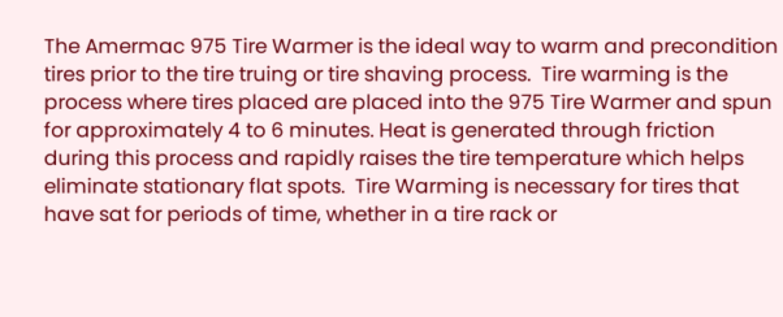The Amermac 975 Tire Warmer is the ideal way to warm and precondition tires prior to the tire truing or tire shaving process.  Tire warming is the process where tires placed are placed into the 975 Tire Warmer and spun for approximately 4 to 6 minutes. Heat is generated through friction during this process and rapidly raises the tire temperature which helps eliminate stationary flat spots.  Tire Warming is necessary for tires that have sat for periods of time, whether in a tire rack or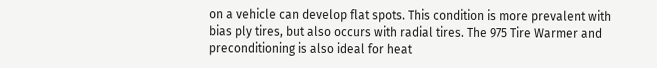on a vehicle can develop flat spots. This condition is more prevalent with bias ply tires, but also occurs with radial tires. The 975 Tire Warmer and preconditioning is also ideal for heat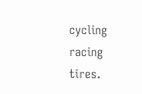cycling racing tires.